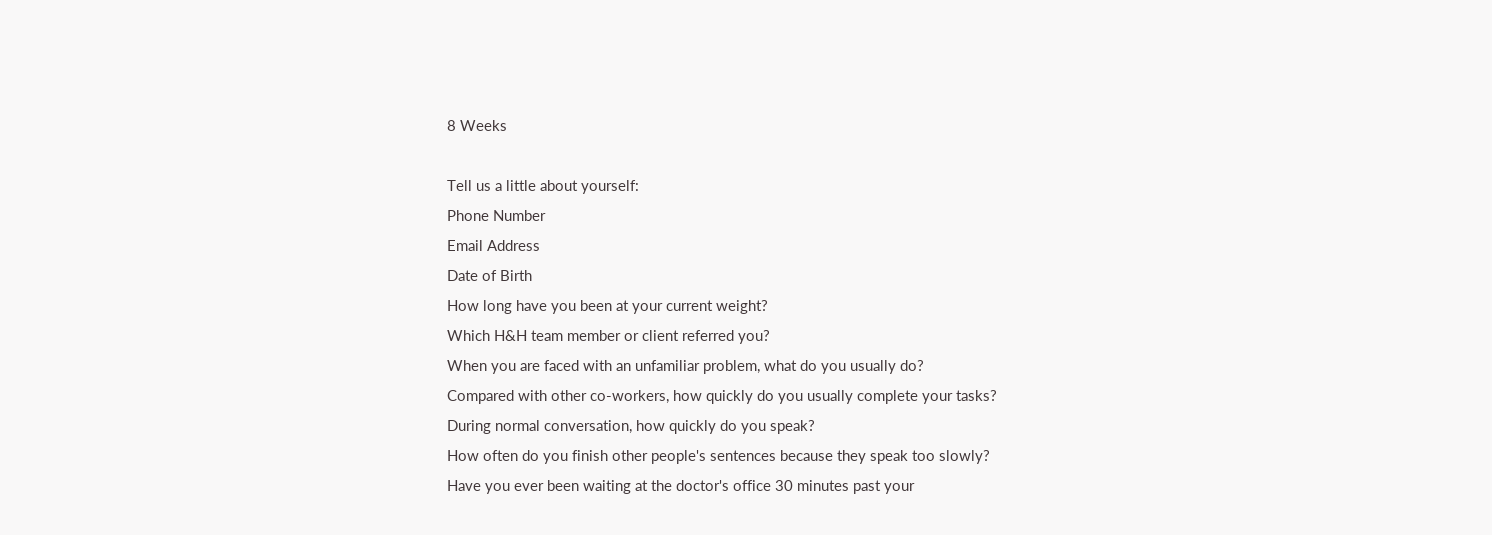8 Weeks

Tell us a little about yourself:
Phone Number
Email Address
Date of Birth
How long have you been at your current weight?
Which H&H team member or client referred you?
When you are faced with an unfamiliar problem, what do you usually do?
Compared with other co-workers, how quickly do you usually complete your tasks?
During normal conversation, how quickly do you speak?
How often do you finish other people's sentences because they speak too slowly?
Have you ever been waiting at the doctor's office 30 minutes past your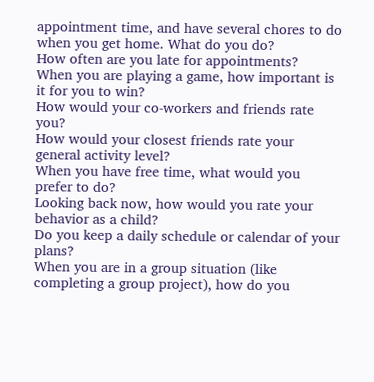appointment time, and have several chores to do when you get home. What do you do?
How often are you late for appointments?
When you are playing a game, how important is it for you to win?
How would your co-workers and friends rate you?
How would your closest friends rate your general activity level?
When you have free time, what would you prefer to do?
Looking back now, how would you rate your behavior as a child?
Do you keep a daily schedule or calendar of your plans?
When you are in a group situation (like completing a group project), how do you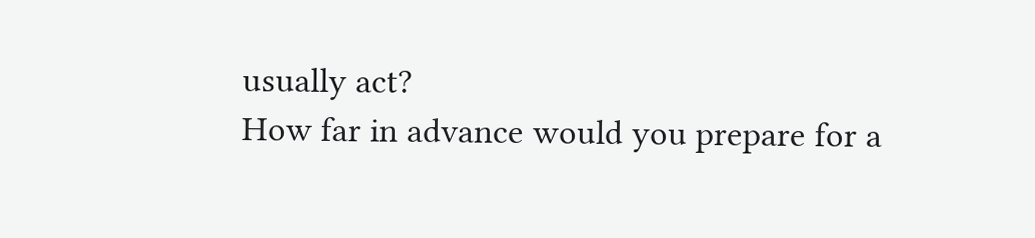usually act?
How far in advance would you prepare for a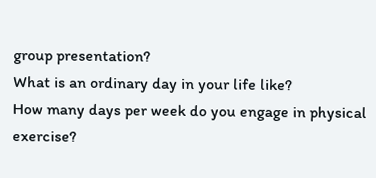group presentation?
What is an ordinary day in your life like?
How many days per week do you engage in physical exercise?